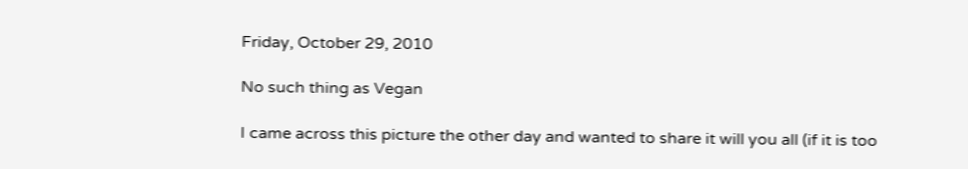Friday, October 29, 2010

No such thing as Vegan

I came across this picture the other day and wanted to share it will you all (if it is too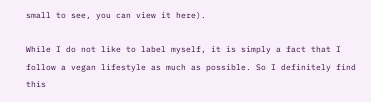small to see, you can view it here).

While I do not like to label myself, it is simply a fact that I follow a vegan lifestyle as much as possible. So I definitely find this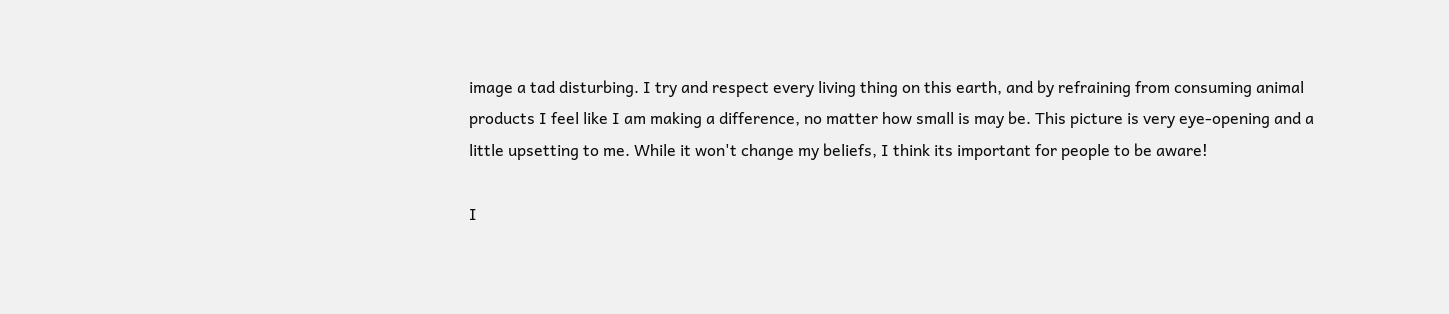image a tad disturbing. I try and respect every living thing on this earth, and by refraining from consuming animal products I feel like I am making a difference, no matter how small is may be. This picture is very eye-opening and a little upsetting to me. While it won't change my beliefs, I think its important for people to be aware!

I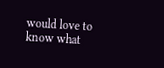would love to know what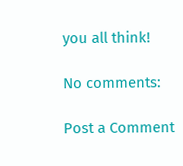you all think!

No comments:

Post a Comment